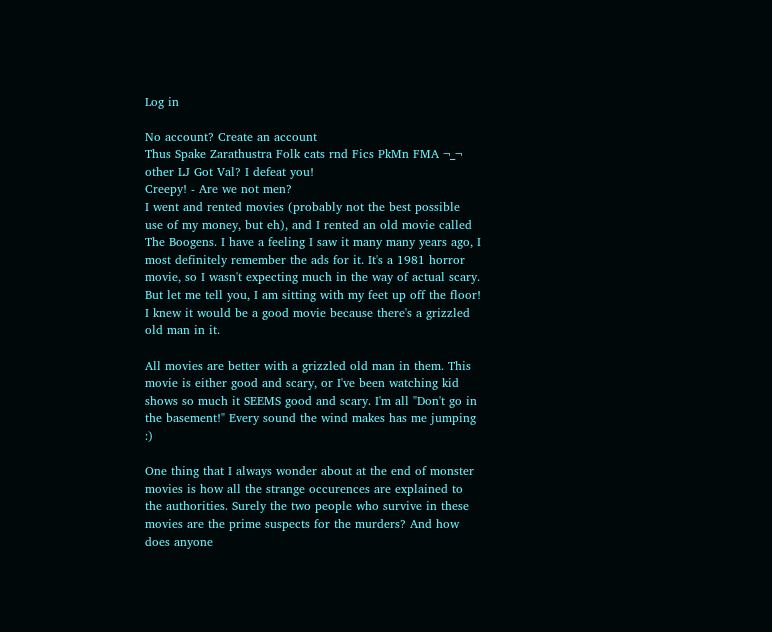Log in

No account? Create an account
Thus Spake Zarathustra Folk cats rnd Fics PkMn FMA ¬_¬ other LJ Got Val? I defeat you!
Creepy! - Are we not men?
I went and rented movies (probably not the best possible use of my money, but eh), and I rented an old movie called The Boogens. I have a feeling I saw it many many years ago, I most definitely remember the ads for it. It's a 1981 horror movie, so I wasn't expecting much in the way of actual scary. But let me tell you, I am sitting with my feet up off the floor! I knew it would be a good movie because there's a grizzled old man in it.

All movies are better with a grizzled old man in them. This movie is either good and scary, or I've been watching kid shows so much it SEEMS good and scary. I'm all "Don't go in the basement!" Every sound the wind makes has me jumping :)

One thing that I always wonder about at the end of monster movies is how all the strange occurences are explained to the authorities. Surely the two people who survive in these movies are the prime suspects for the murders? And how does anyone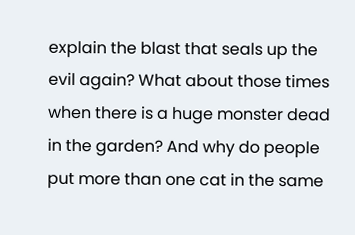explain the blast that seals up the evil again? What about those times when there is a huge monster dead in the garden? And why do people put more than one cat in the same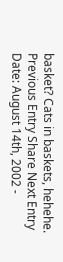basket? Cats in baskets, hehehe.
Previous Entry Share Next Entry
Date: August 14th, 2002 -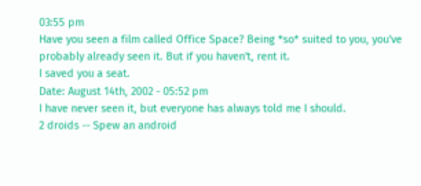03:55 pm
Have you seen a film called Office Space? Being *so* suited to you, you've probably already seen it. But if you haven't, rent it.
I saved you a seat.
Date: August 14th, 2002 - 05:52 pm
I have never seen it, but everyone has always told me I should.
2 droids -- Spew an android